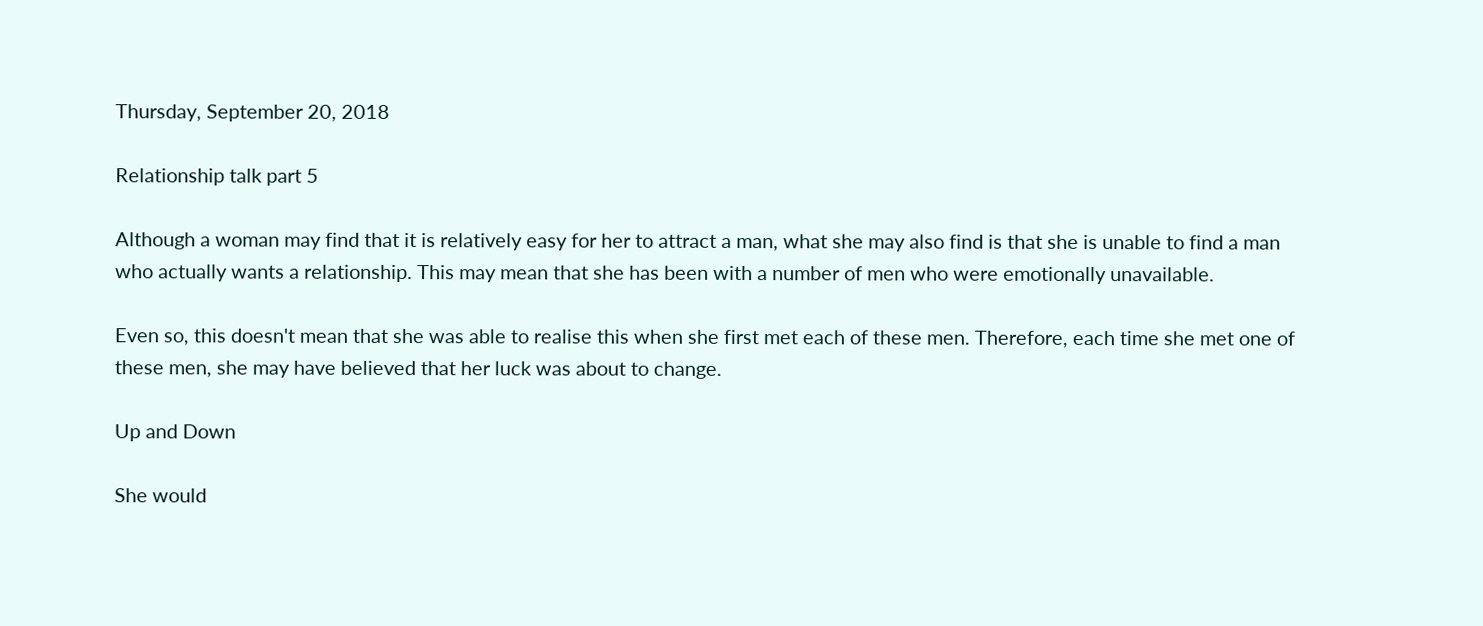Thursday, September 20, 2018

Relationship talk part 5

Although a woman may find that it is relatively easy for her to attract a man, what she may also find is that she is unable to find a man who actually wants a relationship. This may mean that she has been with a number of men who were emotionally unavailable.

Even so, this doesn't mean that she was able to realise this when she first met each of these men. Therefore, each time she met one of these men, she may have believed that her luck was about to change.

Up and Down

She would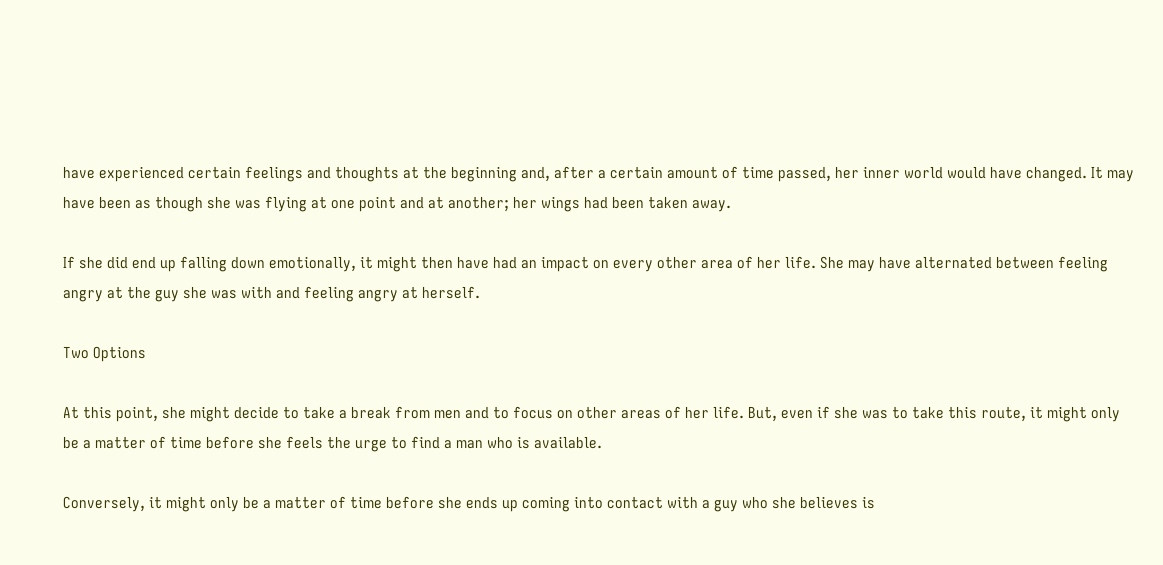have experienced certain feelings and thoughts at the beginning and, after a certain amount of time passed, her inner world would have changed. It may have been as though she was flying at one point and at another; her wings had been taken away.

If she did end up falling down emotionally, it might then have had an impact on every other area of her life. She may have alternated between feeling angry at the guy she was with and feeling angry at herself.

Two Options

At this point, she might decide to take a break from men and to focus on other areas of her life. But, even if she was to take this route, it might only be a matter of time before she feels the urge to find a man who is available.

Conversely, it might only be a matter of time before she ends up coming into contact with a guy who she believes is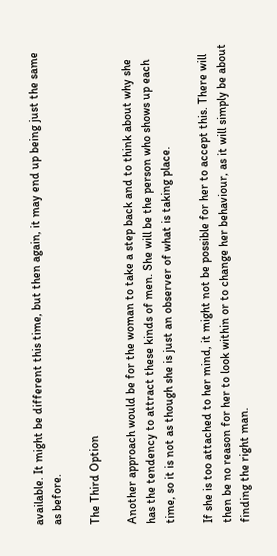available. It might be different this time, but then again, it may end up being just the same as before.

The Third Option

Another approach would be for the woman to take a step back and to think about why she has the tendency to attract these kinds of men. She will be the person who shows up each time, so it is not as though she is just an observer of what is taking place.

If she is too attached to her mind, it might not be possible for her to accept this. There will then be no reason for her to look within or to change her behaviour, as it will simply be about finding the right man.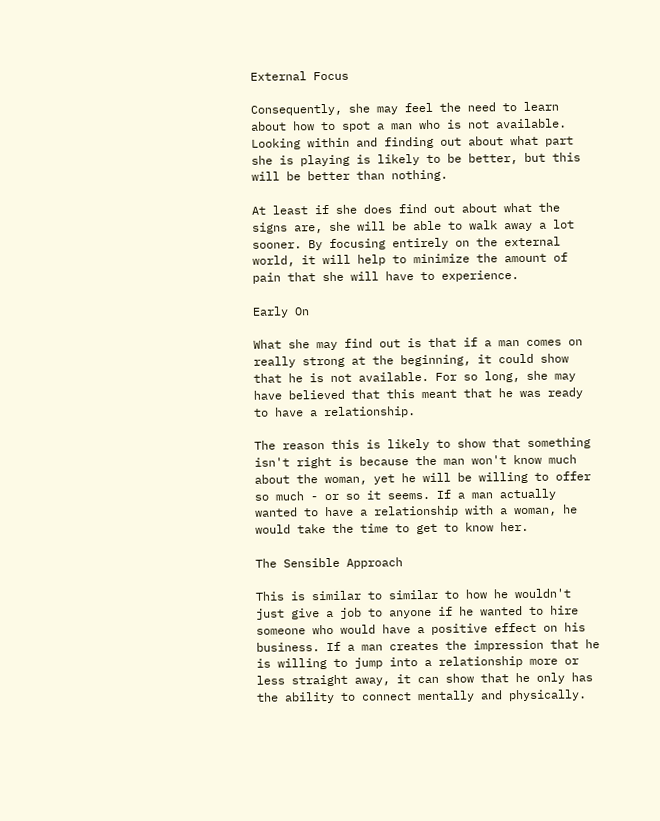External Focus

Consequently, she may feel the need to learn about how to spot a man who is not available. Looking within and finding out about what part she is playing is likely to be better, but this will be better than nothing.

At least if she does find out about what the signs are, she will be able to walk away a lot sooner. By focusing entirely on the external world, it will help to minimize the amount of pain that she will have to experience.

Early On

What she may find out is that if a man comes on really strong at the beginning, it could show that he is not available. For so long, she may have believed that this meant that he was ready to have a relationship.

The reason this is likely to show that something isn't right is because the man won't know much about the woman, yet he will be willing to offer so much - or so it seems. If a man actually wanted to have a relationship with a woman, he would take the time to get to know her.

The Sensible Approach

This is similar to similar to how he wouldn't just give a job to anyone if he wanted to hire someone who would have a positive effect on his business. If a man creates the impression that he is willing to jump into a relationship more or less straight away, it can show that he only has the ability to connect mentally and physically.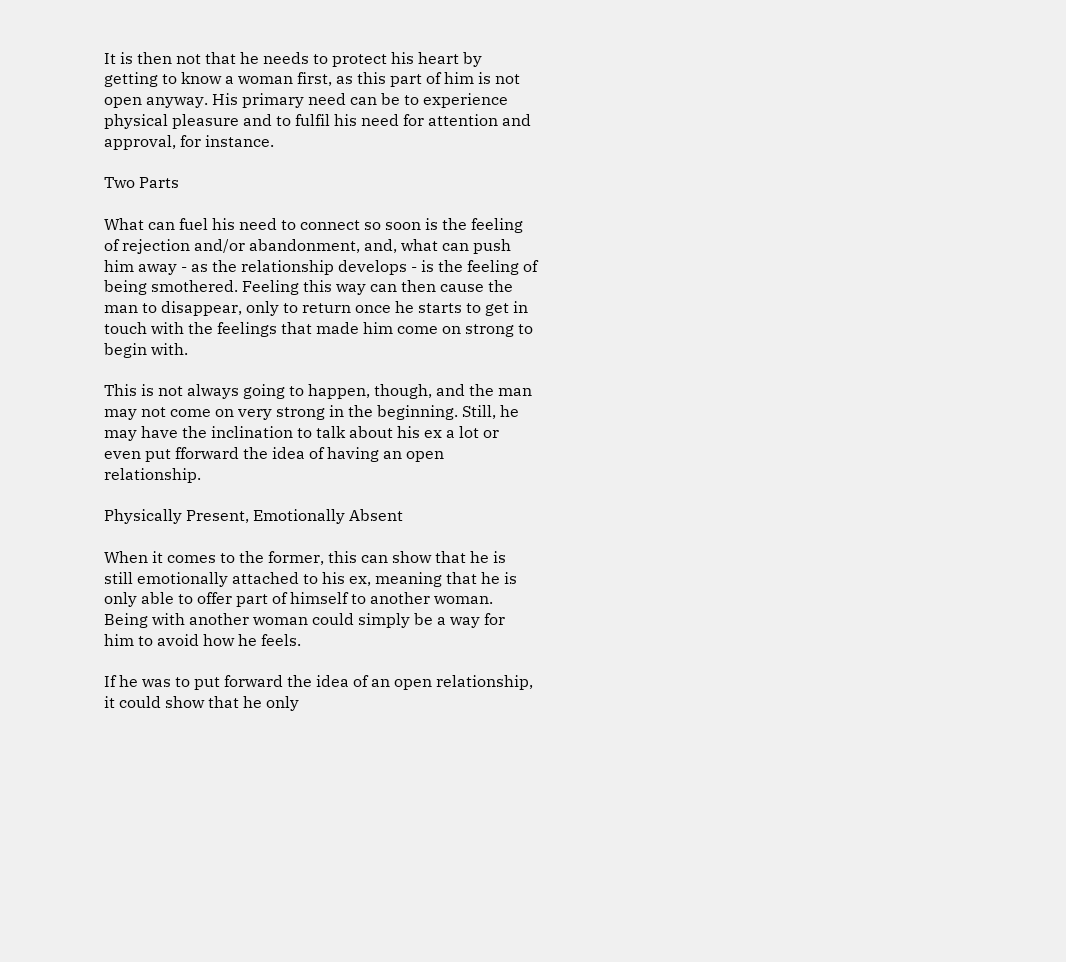It is then not that he needs to protect his heart by getting to know a woman first, as this part of him is not open anyway. His primary need can be to experience physical pleasure and to fulfil his need for attention and approval, for instance.

Two Parts

What can fuel his need to connect so soon is the feeling of rejection and/or abandonment, and, what can push him away - as the relationship develops - is the feeling of being smothered. Feeling this way can then cause the man to disappear, only to return once he starts to get in touch with the feelings that made him come on strong to begin with.

This is not always going to happen, though, and the man may not come on very strong in the beginning. Still, he may have the inclination to talk about his ex a lot or even put fforward the idea of having an open relationship.

Physically Present, Emotionally Absent

When it comes to the former, this can show that he is still emotionally attached to his ex, meaning that he is only able to offer part of himself to another woman. Being with another woman could simply be a way for him to avoid how he feels.

If he was to put forward the idea of an open relationship, it could show that he only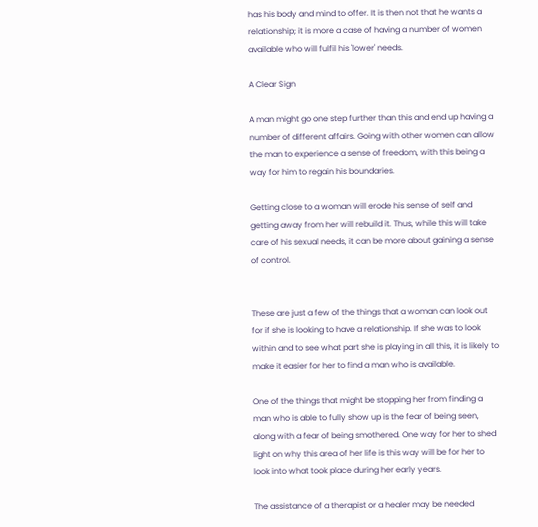has his body and mind to offer. It is then not that he wants a relationship; it is more a case of having a number of women available who will fulfil his 'lower' needs.

A Clear Sign

A man might go one step further than this and end up having a number of different affairs. Going with other women can allow the man to experience a sense of freedom, with this being a way for him to regain his boundaries.

Getting close to a woman will erode his sense of self and getting away from her will rebuild it. Thus, while this will take care of his sexual needs, it can be more about gaining a sense of control.


These are just a few of the things that a woman can look out for if she is looking to have a relationship. If she was to look within and to see what part she is playing in all this, it is likely to make it easier for her to find a man who is available.

One of the things that might be stopping her from finding a man who is able to fully show up is the fear of being seen, along with a fear of being smothered. One way for her to shed light on why this area of her life is this way will be for her to look into what took place during her early years.

The assistance of a therapist or a healer may be needed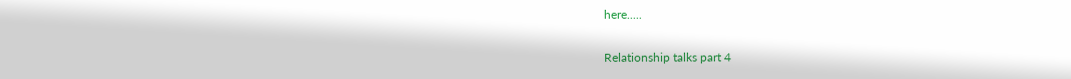here.....

Relationship talks part 4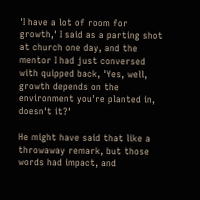'I have a lot of room for growth,' I said as a parting shot at church one day, and the mentor I had just conversed with quipped back, 'Yes, well, growth depends on the environment you're planted in, doesn't it?'

He might have said that like a throwaway remark, but those words had impact, and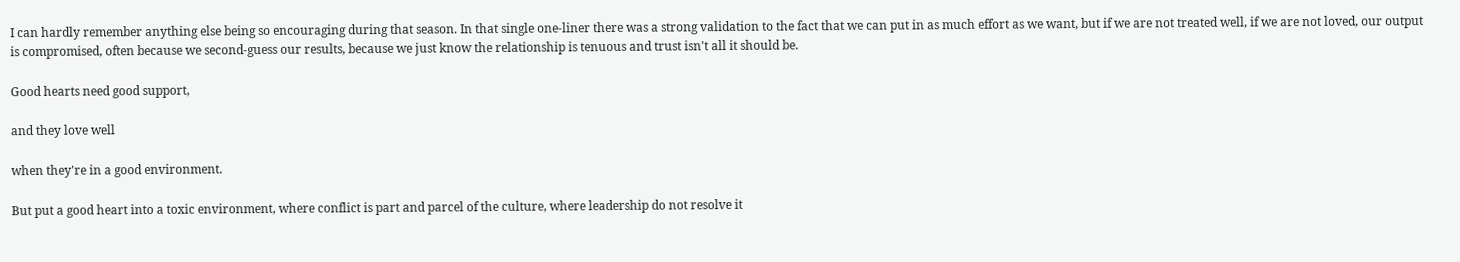I can hardly remember anything else being so encouraging during that season. In that single one-liner there was a strong validation to the fact that we can put in as much effort as we want, but if we are not treated well, if we are not loved, our output is compromised, often because we second-guess our results, because we just know the relationship is tenuous and trust isn't all it should be.

Good hearts need good support,

and they love well

when they're in a good environment.

But put a good heart into a toxic environment, where conflict is part and parcel of the culture, where leadership do not resolve it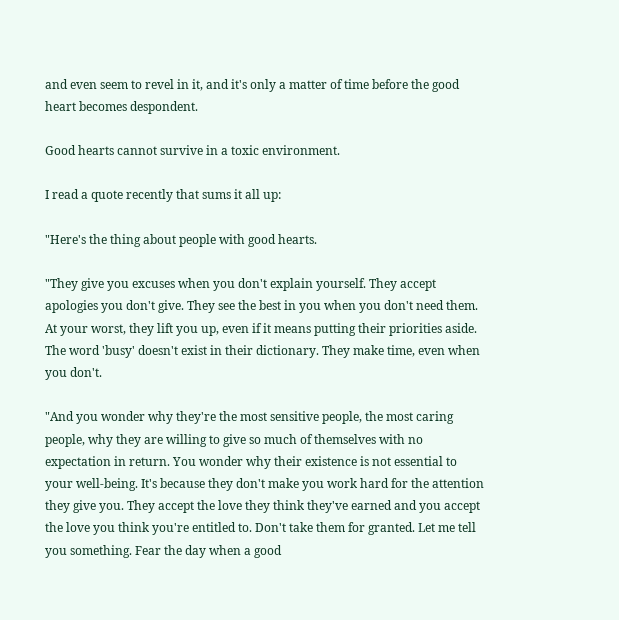and even seem to revel in it, and it's only a matter of time before the good heart becomes despondent.

Good hearts cannot survive in a toxic environment.

I read a quote recently that sums it all up:

"Here's the thing about people with good hearts.

"They give you excuses when you don't explain yourself. They accept apologies you don't give. They see the best in you when you don't need them. At your worst, they lift you up, even if it means putting their priorities aside. The word 'busy' doesn't exist in their dictionary. They make time, even when you don't.

"And you wonder why they're the most sensitive people, the most caring people, why they are willing to give so much of themselves with no expectation in return. You wonder why their existence is not essential to your well-being. It's because they don't make you work hard for the attention they give you. They accept the love they think they've earned and you accept the love you think you're entitled to. Don't take them for granted. Let me tell you something. Fear the day when a good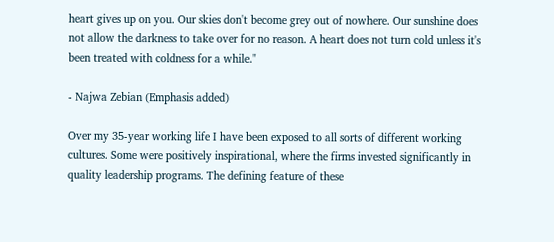heart gives up on you. Our skies don't become grey out of nowhere. Our sunshine does not allow the darkness to take over for no reason. A heart does not turn cold unless it's been treated with coldness for a while."

- Najwa Zebian (Emphasis added)

Over my 35-year working life I have been exposed to all sorts of different working cultures. Some were positively inspirational, where the firms invested significantly in quality leadership programs. The defining feature of these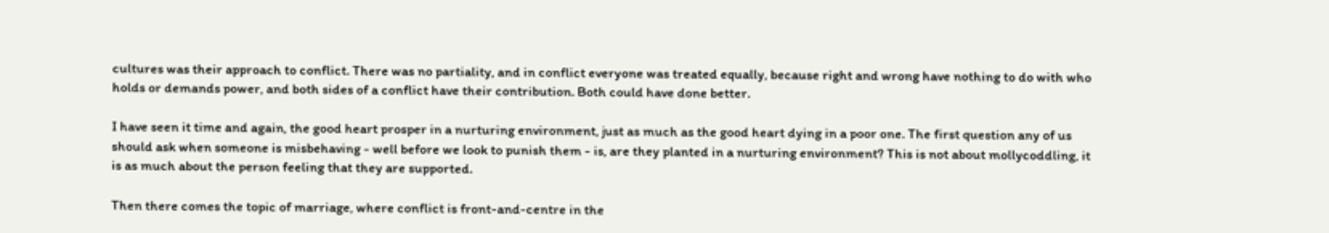cultures was their approach to conflict. There was no partiality, and in conflict everyone was treated equally, because right and wrong have nothing to do with who holds or demands power, and both sides of a conflict have their contribution. Both could have done better.

I have seen it time and again, the good heart prosper in a nurturing environment, just as much as the good heart dying in a poor one. The first question any of us should ask when someone is misbehaving - well before we look to punish them - is, are they planted in a nurturing environment? This is not about mollycoddling, it is as much about the person feeling that they are supported.

Then there comes the topic of marriage, where conflict is front-and-centre in the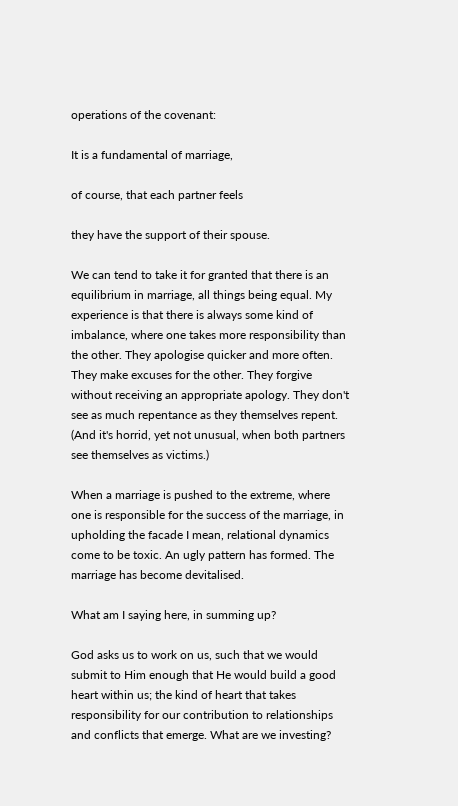operations of the covenant:

It is a fundamental of marriage,

of course, that each partner feels

they have the support of their spouse.

We can tend to take it for granted that there is an equilibrium in marriage, all things being equal. My experience is that there is always some kind of imbalance, where one takes more responsibility than the other. They apologise quicker and more often. They make excuses for the other. They forgive without receiving an appropriate apology. They don't see as much repentance as they themselves repent. (And it's horrid, yet not unusual, when both partners see themselves as victims.)

When a marriage is pushed to the extreme, where one is responsible for the success of the marriage, in upholding the facade I mean, relational dynamics come to be toxic. An ugly pattern has formed. The marriage has become devitalised.

What am I saying here, in summing up?

God asks us to work on us, such that we would submit to Him enough that He would build a good heart within us; the kind of heart that takes responsibility for our contribution to relationships and conflicts that emerge. What are we investing?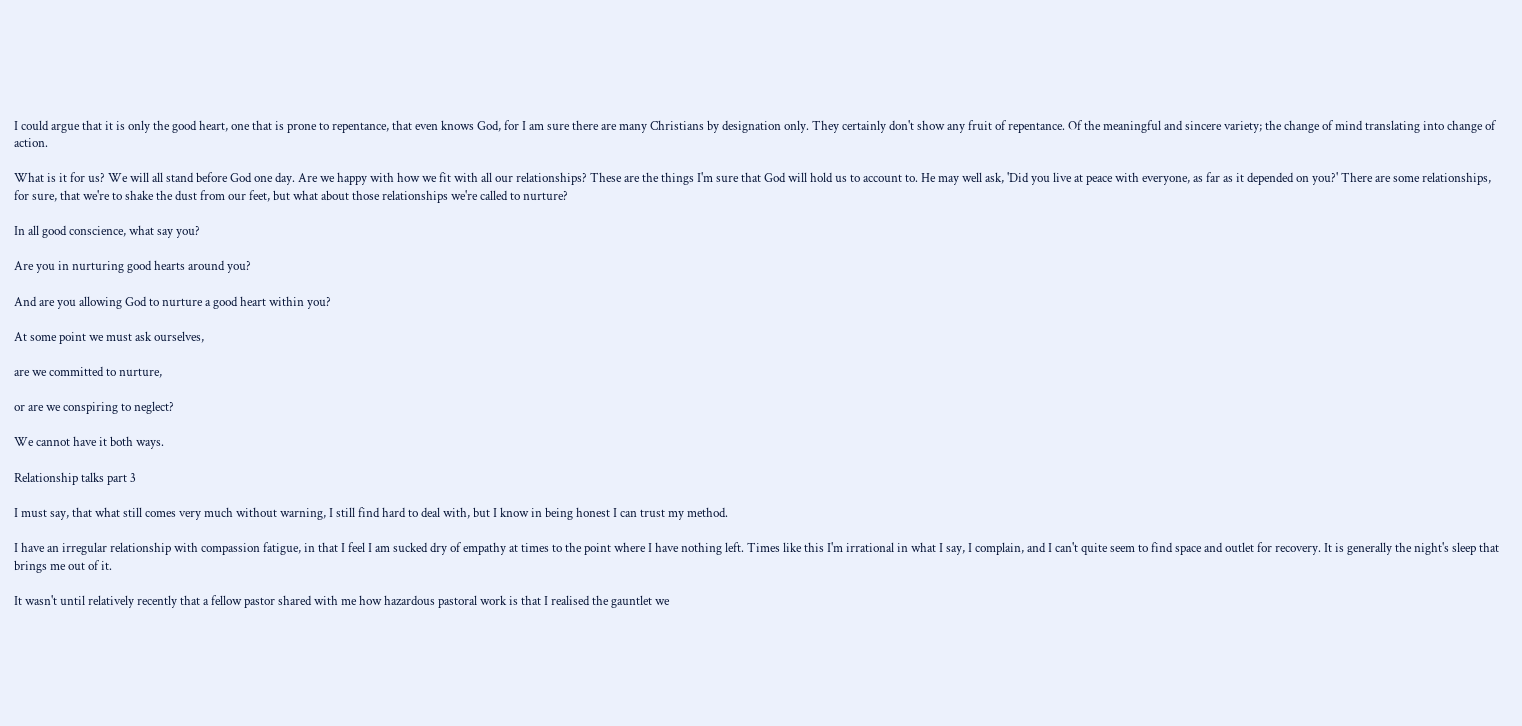I could argue that it is only the good heart, one that is prone to repentance, that even knows God, for I am sure there are many Christians by designation only. They certainly don't show any fruit of repentance. Of the meaningful and sincere variety; the change of mind translating into change of action.

What is it for us? We will all stand before God one day. Are we happy with how we fit with all our relationships? These are the things I'm sure that God will hold us to account to. He may well ask, 'Did you live at peace with everyone, as far as it depended on you?' There are some relationships, for sure, that we're to shake the dust from our feet, but what about those relationships we're called to nurture?

In all good conscience, what say you?

Are you in nurturing good hearts around you?

And are you allowing God to nurture a good heart within you?

At some point we must ask ourselves,

are we committed to nurture,

or are we conspiring to neglect?

We cannot have it both ways.

Relationship talks part 3

I must say, that what still comes very much without warning, I still find hard to deal with, but I know in being honest I can trust my method.

I have an irregular relationship with compassion fatigue, in that I feel I am sucked dry of empathy at times to the point where I have nothing left. Times like this I'm irrational in what I say, I complain, and I can't quite seem to find space and outlet for recovery. It is generally the night's sleep that brings me out of it.

It wasn't until relatively recently that a fellow pastor shared with me how hazardous pastoral work is that I realised the gauntlet we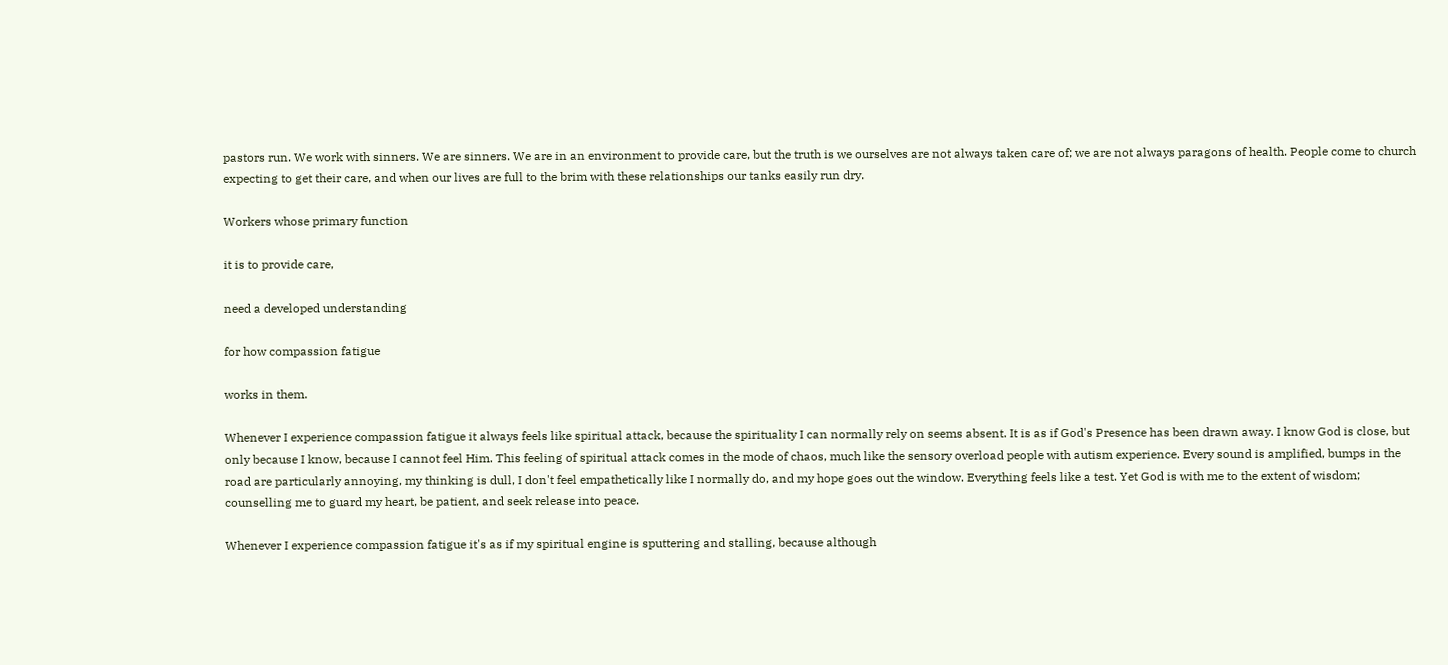pastors run. We work with sinners. We are sinners. We are in an environment to provide care, but the truth is we ourselves are not always taken care of; we are not always paragons of health. People come to church expecting to get their care, and when our lives are full to the brim with these relationships our tanks easily run dry.

Workers whose primary function

it is to provide care,

need a developed understanding

for how compassion fatigue

works in them.

Whenever I experience compassion fatigue it always feels like spiritual attack, because the spirituality I can normally rely on seems absent. It is as if God's Presence has been drawn away. I know God is close, but only because I know, because I cannot feel Him. This feeling of spiritual attack comes in the mode of chaos, much like the sensory overload people with autism experience. Every sound is amplified, bumps in the road are particularly annoying, my thinking is dull, I don't feel empathetically like I normally do, and my hope goes out the window. Everything feels like a test. Yet God is with me to the extent of wisdom; counselling me to guard my heart, be patient, and seek release into peace.

Whenever I experience compassion fatigue it's as if my spiritual engine is sputtering and stalling, because although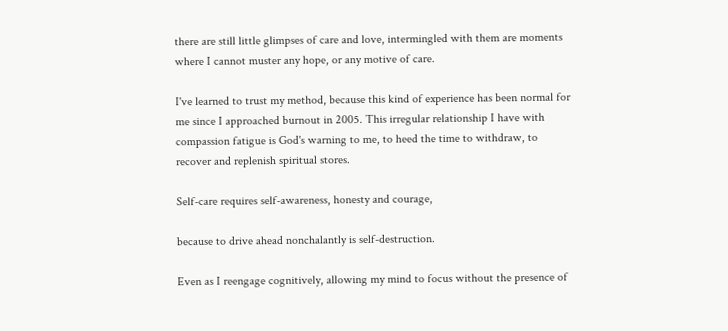there are still little glimpses of care and love, intermingled with them are moments where I cannot muster any hope, or any motive of care.

I've learned to trust my method, because this kind of experience has been normal for me since I approached burnout in 2005. This irregular relationship I have with compassion fatigue is God's warning to me, to heed the time to withdraw, to recover and replenish spiritual stores.

Self-care requires self-awareness, honesty and courage,

because to drive ahead nonchalantly is self-destruction.

Even as I reengage cognitively, allowing my mind to focus without the presence of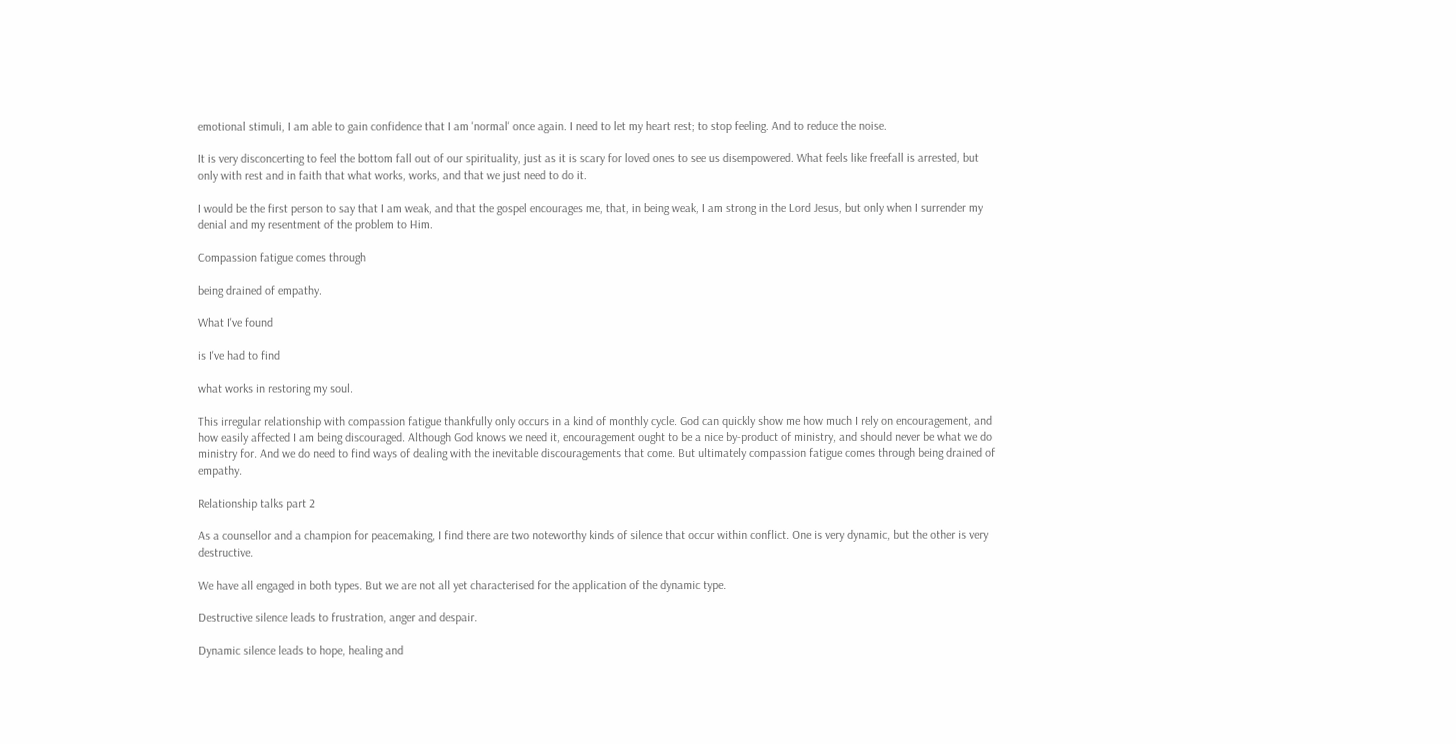emotional stimuli, I am able to gain confidence that I am 'normal' once again. I need to let my heart rest; to stop feeling. And to reduce the noise.

It is very disconcerting to feel the bottom fall out of our spirituality, just as it is scary for loved ones to see us disempowered. What feels like freefall is arrested, but only with rest and in faith that what works, works, and that we just need to do it.

I would be the first person to say that I am weak, and that the gospel encourages me, that, in being weak, I am strong in the Lord Jesus, but only when I surrender my denial and my resentment of the problem to Him.

Compassion fatigue comes through

being drained of empathy.

What I've found

is I've had to find

what works in restoring my soul.

This irregular relationship with compassion fatigue thankfully only occurs in a kind of monthly cycle. God can quickly show me how much I rely on encouragement, and how easily affected I am being discouraged. Although God knows we need it, encouragement ought to be a nice by-product of ministry, and should never be what we do ministry for. And we do need to find ways of dealing with the inevitable discouragements that come. But ultimately compassion fatigue comes through being drained of empathy.

Relationship talks part 2

As a counsellor and a champion for peacemaking, I find there are two noteworthy kinds of silence that occur within conflict. One is very dynamic, but the other is very destructive.

We have all engaged in both types. But we are not all yet characterised for the application of the dynamic type.

Destructive silence leads to frustration, anger and despair.

Dynamic silence leads to hope, healing and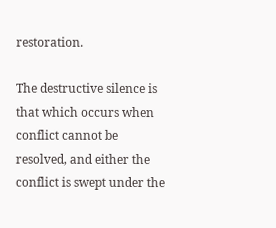restoration.

The destructive silence is that which occurs when conflict cannot be resolved, and either the conflict is swept under the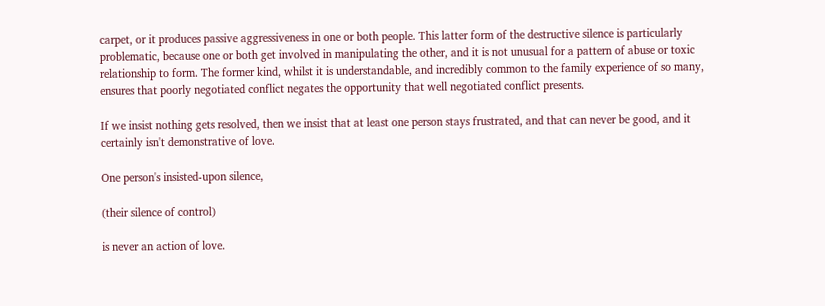carpet, or it produces passive aggressiveness in one or both people. This latter form of the destructive silence is particularly problematic, because one or both get involved in manipulating the other, and it is not unusual for a pattern of abuse or toxic relationship to form. The former kind, whilst it is understandable, and incredibly common to the family experience of so many, ensures that poorly negotiated conflict negates the opportunity that well negotiated conflict presents.

If we insist nothing gets resolved, then we insist that at least one person stays frustrated, and that can never be good, and it certainly isn't demonstrative of love.

One person's insisted-upon silence,

(their silence of control)

is never an action of love.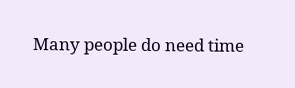Many people do need time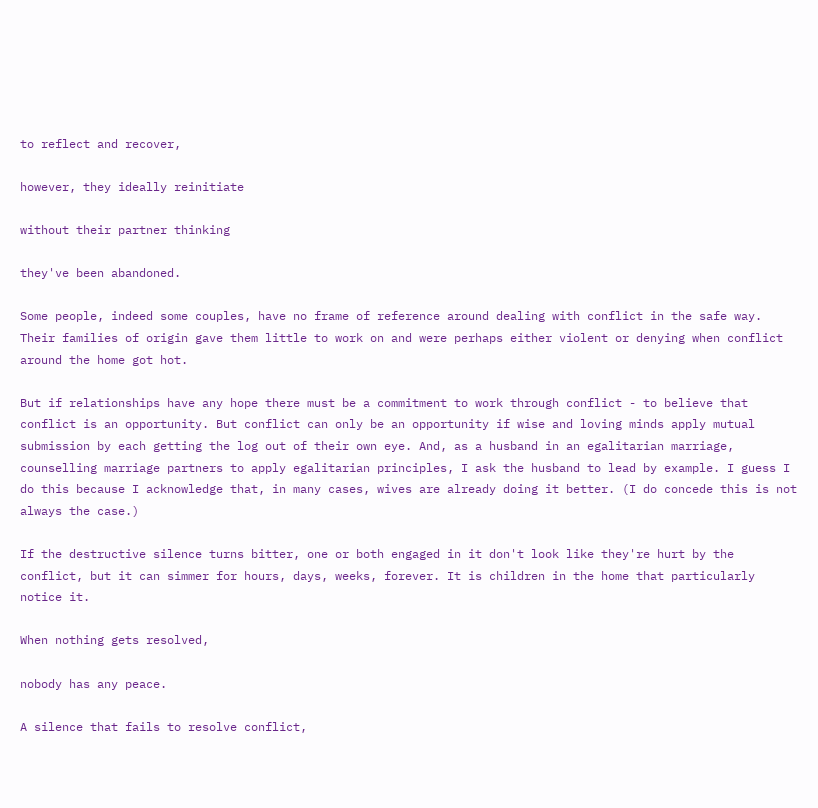to reflect and recover,

however, they ideally reinitiate

without their partner thinking

they've been abandoned.

Some people, indeed some couples, have no frame of reference around dealing with conflict in the safe way. Their families of origin gave them little to work on and were perhaps either violent or denying when conflict around the home got hot.

But if relationships have any hope there must be a commitment to work through conflict - to believe that conflict is an opportunity. But conflict can only be an opportunity if wise and loving minds apply mutual submission by each getting the log out of their own eye. And, as a husband in an egalitarian marriage, counselling marriage partners to apply egalitarian principles, I ask the husband to lead by example. I guess I do this because I acknowledge that, in many cases, wives are already doing it better. (I do concede this is not always the case.)

If the destructive silence turns bitter, one or both engaged in it don't look like they're hurt by the conflict, but it can simmer for hours, days, weeks, forever. It is children in the home that particularly notice it.

When nothing gets resolved,

nobody has any peace.

A silence that fails to resolve conflict,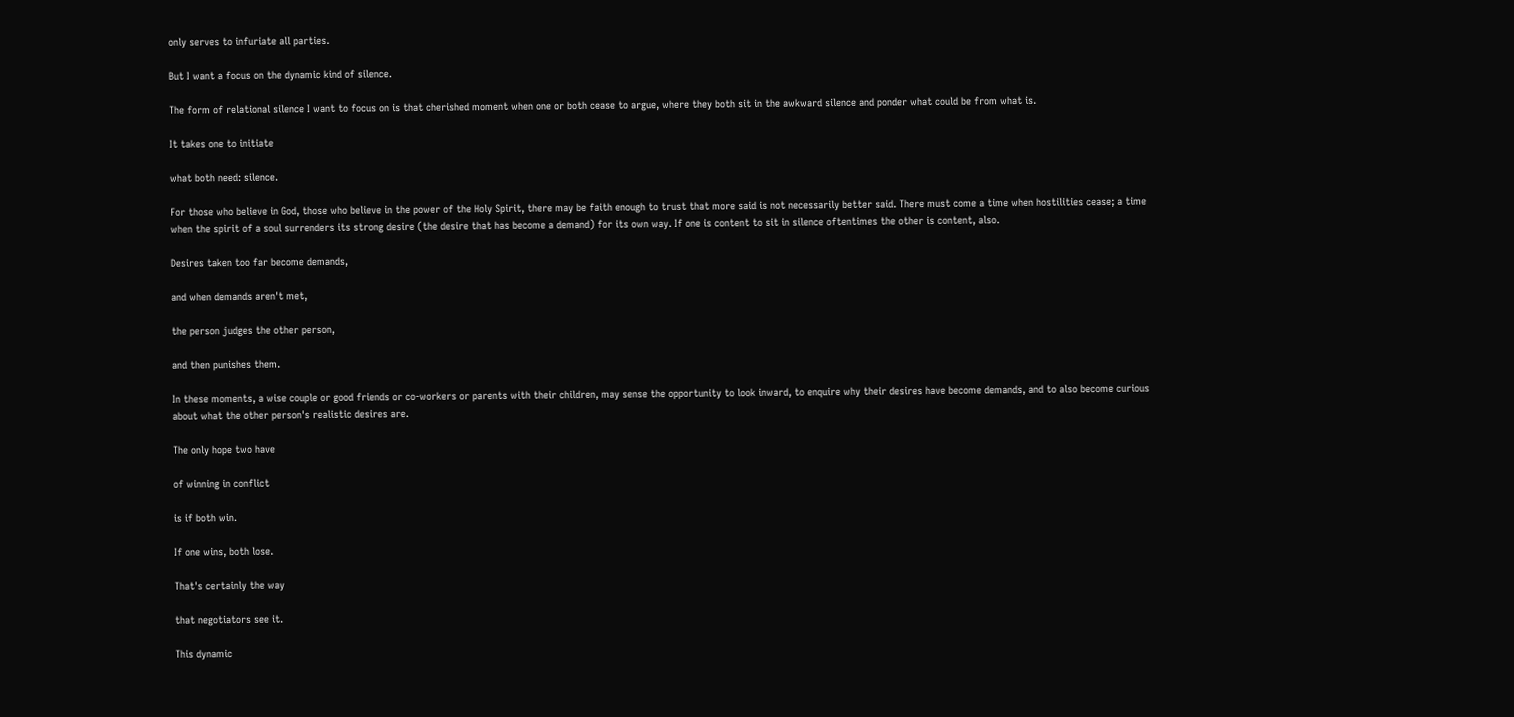only serves to infuriate all parties.

But I want a focus on the dynamic kind of silence.

The form of relational silence I want to focus on is that cherished moment when one or both cease to argue, where they both sit in the awkward silence and ponder what could be from what is.

It takes one to initiate

what both need: silence.

For those who believe in God, those who believe in the power of the Holy Spirit, there may be faith enough to trust that more said is not necessarily better said. There must come a time when hostilities cease; a time when the spirit of a soul surrenders its strong desire (the desire that has become a demand) for its own way. If one is content to sit in silence oftentimes the other is content, also.

Desires taken too far become demands,

and when demands aren't met,

the person judges the other person,

and then punishes them.

In these moments, a wise couple or good friends or co-workers or parents with their children, may sense the opportunity to look inward, to enquire why their desires have become demands, and to also become curious about what the other person's realistic desires are.

The only hope two have

of winning in conflict

is if both win.

If one wins, both lose.

That's certainly the way

that negotiators see it.

This dynamic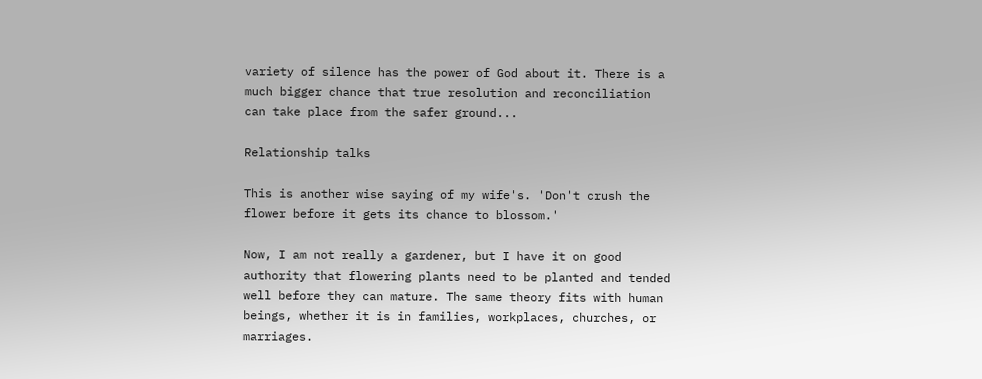variety of silence has the power of God about it. There is a much bigger chance that true resolution and reconciliation can take place from the safer ground...

Relationship talks

This is another wise saying of my wife's. 'Don't crush the flower before it gets its chance to blossom.'

Now, I am not really a gardener, but I have it on good authority that flowering plants need to be planted and tended well before they can mature. The same theory fits with human beings, whether it is in families, workplaces, churches, or marriages.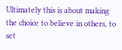Ultimately this is about making the choice to believe in others, to set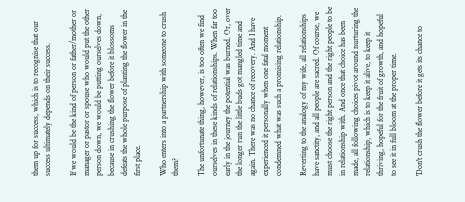them up for success, which is to recognise that our success ultimately depends on their success.

If we would be the kind of person or father/mother or manager or pastor or spouse who would put the other person down, we would be putting ourselves down, because in crushing the flower before it blossoms defeats the whole purpose of planting the flower in the first place.

Who enters into a partnership with someone to crush them?

The unfortunate thing, however, is too often we find ourselves in these kinds of relationships. When far too early in the journey the potential was burned. Or, over the longer run the little buds got mangled time and again. There was no chance of recovery. And I have experienced it personally when one fatal moment condemned what was such a promising relationship.

Reverting to the analogy of my wife, all relationships have sanctity, and all people are sacred. Of course, we must choose the right person and the right people to be in relationship with. And once that choice has been made, all following choices pivot around nurturing the relationship, which is to keep it alive, to keep it thriving, hopeful for the fruit of growth, and hopeful to see it in full bloom at the proper time.

'Don't crush the flower before it gets its chance to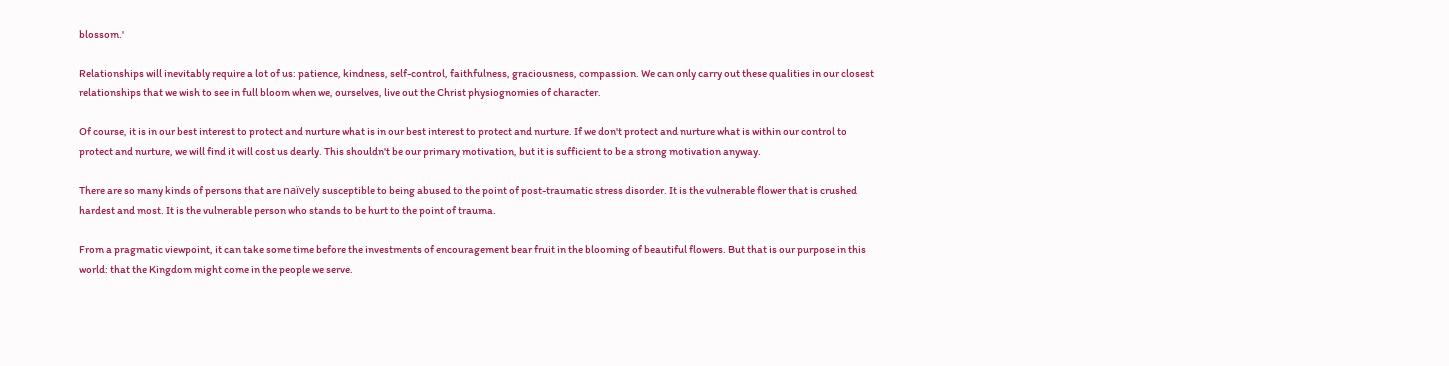blossom.'

Relationships will inevitably require a lot of us: patience, kindness, self-control, faithfulness, graciousness, compassion. We can only carry out these qualities in our closest relationships that we wish to see in full bloom when we, ourselves, live out the Christ physiognomies of character.

Of course, it is in our best interest to protect and nurture what is in our best interest to protect and nurture. If we don't protect and nurture what is within our control to protect and nurture, we will find it will cost us dearly. This shouldn't be our primary motivation, but it is sufficient to be a strong motivation anyway.

There are so many kinds of persons that are naïvely susceptible to being abused to the point of post-traumatic stress disorder. It is the vulnerable flower that is crushed hardest and most. It is the vulnerable person who stands to be hurt to the point of trauma.

From a pragmatic viewpoint, it can take some time before the investments of encouragement bear fruit in the blooming of beautiful flowers. But that is our purpose in this world: that the Kingdom might come in the people we serve.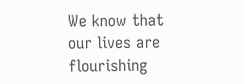We know that our lives are flourishing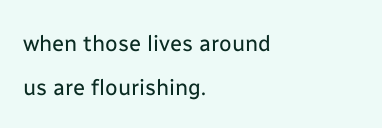when those lives around us are flourishing.